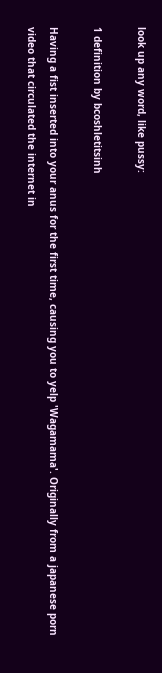look up any word, like pussy:

1 definition by bcoshletitsinh

Having a fist inserted into your anus for the first time, causing you to yelp 'Wagamama'. Originally from a japanese porn video that circulated the internet in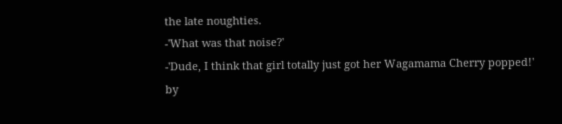the late noughties.
-'What was that noise?'
-'Dude, I think that girl totally just got her Wagamama Cherry popped!'
by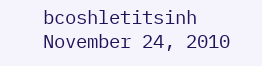bcoshletitsinh November 24, 2010